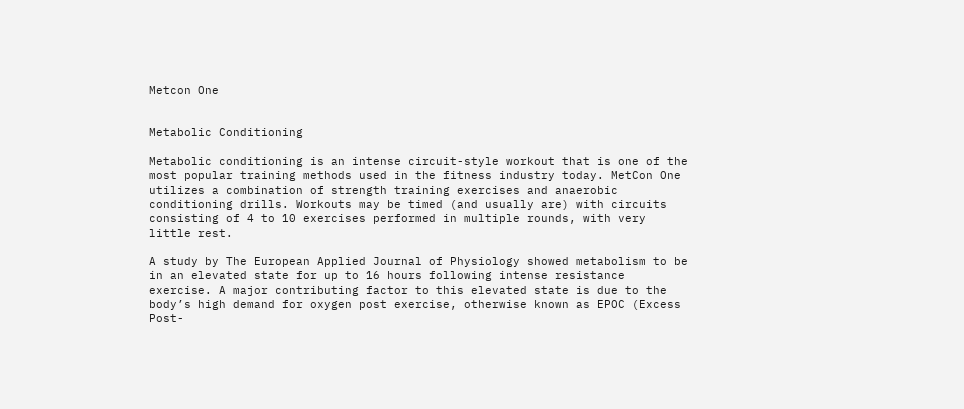Metcon One


Metabolic Conditioning

Metabolic conditioning is an intense circuit-style workout that is one of the most popular training methods used in the fitness industry today. MetCon One utilizes a combination of strength training exercises and anaerobic conditioning drills. Workouts may be timed (and usually are) with circuits consisting of 4 to 10 exercises performed in multiple rounds, with very little rest.

A study by The European Applied Journal of Physiology showed metabolism to be in an elevated state for up to 16 hours following intense resistance exercise. A major contributing factor to this elevated state is due to the body’s high demand for oxygen post exercise, otherwise known as EPOC (Excess Post-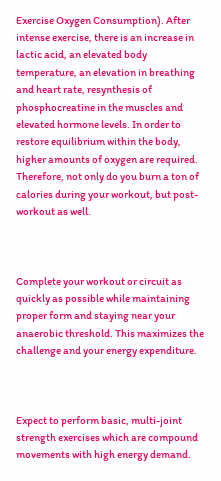Exercise Oxygen Consumption). After intense exercise, there is an increase in lactic acid, an elevated body temperature, an elevation in breathing and heart rate, resynthesis of phosphocreatine in the muscles and elevated hormone levels. In order to restore equilibrium within the body, higher amounts of oxygen are required. Therefore, not only do you burn a ton of calories during your workout, but post-workout as well.



Complete your workout or circuit as quickly as possible while maintaining proper form and staying near your anaerobic threshold. This maximizes the challenge and your energy expenditure.



Expect to perform basic, multi-joint strength exercises which are compound movements with high energy demand.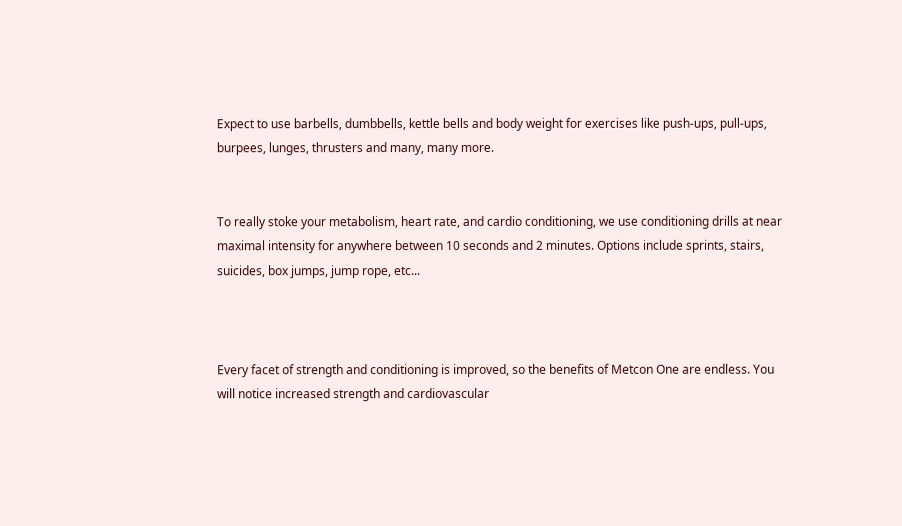Expect to use barbells, dumbbells, kettle bells and body weight for exercises like push-ups, pull-ups, burpees, lunges, thrusters and many, many more.


To really stoke your metabolism, heart rate, and cardio conditioning, we use conditioning drills at near maximal intensity for anywhere between 10 seconds and 2 minutes. Options include sprints, stairs, suicides, box jumps, jump rope, etc...



Every facet of strength and conditioning is improved, so the benefits of Metcon One are endless. You will notice increased strength and cardiovascular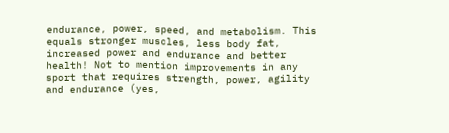endurance, power, speed, and metabolism. This equals stronger muscles, less body fat, increased power and endurance and better health! Not to mention improvements in any sport that requires strength, power, agility and endurance (yes,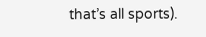that’s all sports).